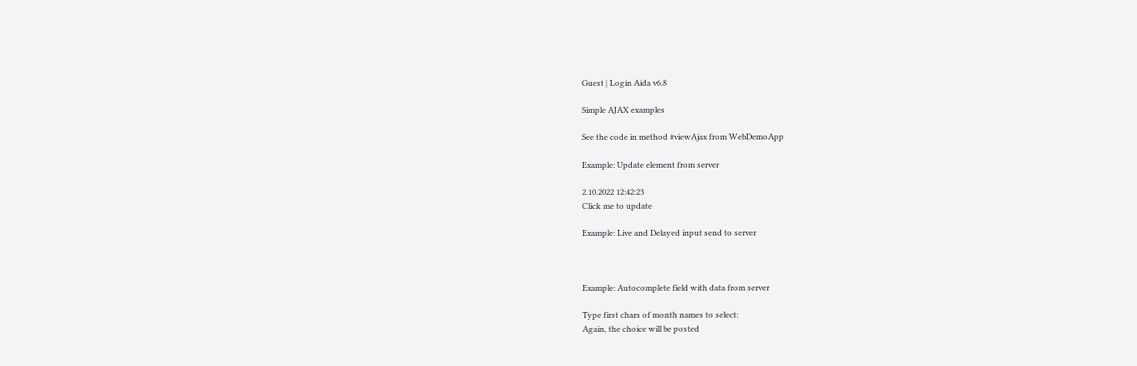Guest | Login Aida v6.8

Simple AJAX examples

See the code in method #viewAjax from WebDemoApp

Example: Update element from server

2.10.2022 12:42:23
Click me to update

Example: Live and Delayed input send to server



Example: Autocomplete field with data from server

Type first chars of month names to select:
Again, the choice will be posted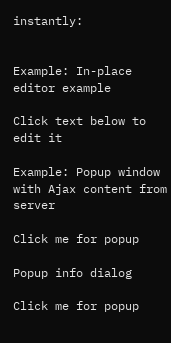instantly:


Example: In-place editor example

Click text below to edit it

Example: Popup window with Ajax content from server

Click me for popup

Popup info dialog

Click me for popup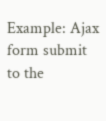Example: Ajax form submit to the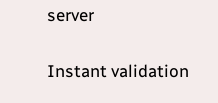server


Instant validation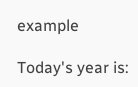example

Today's year is: